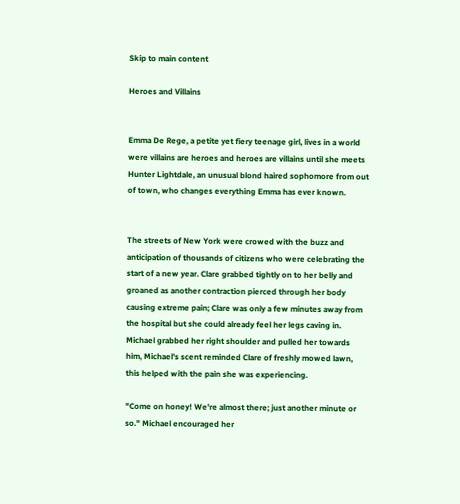Skip to main content

Heroes and Villains


Emma De Rege, a petite yet fiery teenage girl, lives in a world were villains are heroes and heroes are villains until she meets Hunter Lightdale, an unusual blond haired sophomore from out of town, who changes everything Emma has ever known.


The streets of New York were crowed with the buzz and anticipation of thousands of citizens who were celebrating the start of a new year. Clare grabbed tightly on to her belly and groaned as another contraction pierced through her body causing extreme pain; Clare was only a few minutes away from the hospital but she could already feel her legs caving in. Michael grabbed her right shoulder and pulled her towards him, Michael's scent reminded Clare of freshly mowed lawn, this helped with the pain she was experiencing.

"Come on honey! We're almost there; just another minute or so." Michael encouraged her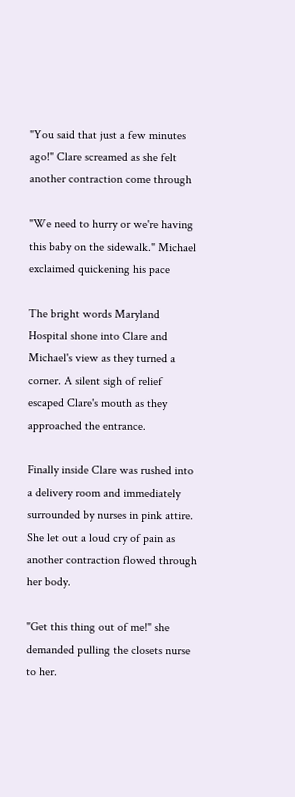"You said that just a few minutes ago!" Clare screamed as she felt another contraction come through

"We need to hurry or we're having this baby on the sidewalk." Michael exclaimed quickening his pace

The bright words Maryland Hospital shone into Clare and Michael's view as they turned a corner. A silent sigh of relief escaped Clare's mouth as they approached the entrance.

Finally inside Clare was rushed into a delivery room and immediately surrounded by nurses in pink attire. She let out a loud cry of pain as another contraction flowed through her body.

"Get this thing out of me!" she demanded pulling the closets nurse to her.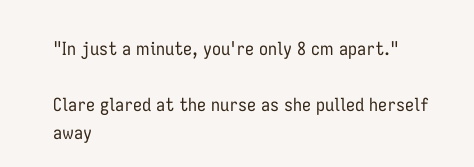"In just a minute, you're only 8 cm apart."

Clare glared at the nurse as she pulled herself away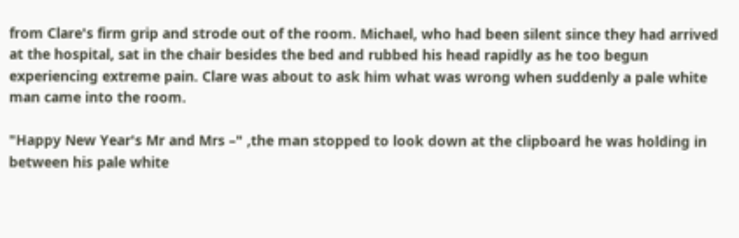from Clare's firm grip and strode out of the room. Michael, who had been silent since they had arrived at the hospital, sat in the chair besides the bed and rubbed his head rapidly as he too begun experiencing extreme pain. Clare was about to ask him what was wrong when suddenly a pale white man came into the room.

"Happy New Year's Mr and Mrs –" ,the man stopped to look down at the clipboard he was holding in between his pale white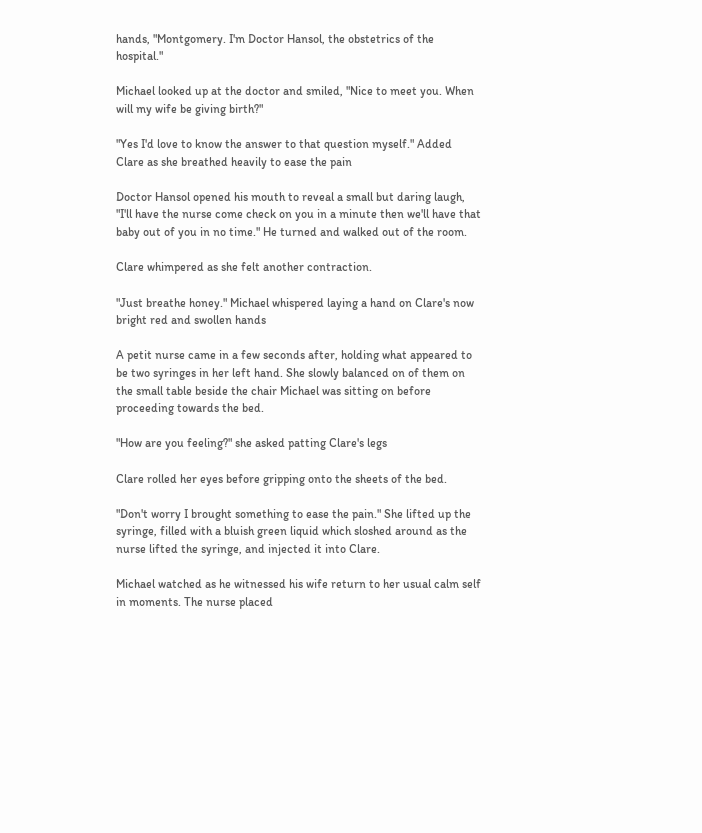hands, "Montgomery. I'm Doctor Hansol, the obstetrics of the hospital."

Michael looked up at the doctor and smiled, "Nice to meet you. When will my wife be giving birth?"

"Yes I'd love to know the answer to that question myself." Added Clare as she breathed heavily to ease the pain

Doctor Hansol opened his mouth to reveal a small but daring laugh, "I'll have the nurse come check on you in a minute then we'll have that baby out of you in no time." He turned and walked out of the room.

Clare whimpered as she felt another contraction.

"Just breathe honey." Michael whispered laying a hand on Clare's now bright red and swollen hands

A petit nurse came in a few seconds after, holding what appeared to be two syringes in her left hand. She slowly balanced on of them on the small table beside the chair Michael was sitting on before proceeding towards the bed.

"How are you feeling?" she asked patting Clare's legs

Clare rolled her eyes before gripping onto the sheets of the bed.

"Don't worry I brought something to ease the pain." She lifted up the syringe, filled with a bluish green liquid which sloshed around as the nurse lifted the syringe, and injected it into Clare.

Michael watched as he witnessed his wife return to her usual calm self in moments. The nurse placed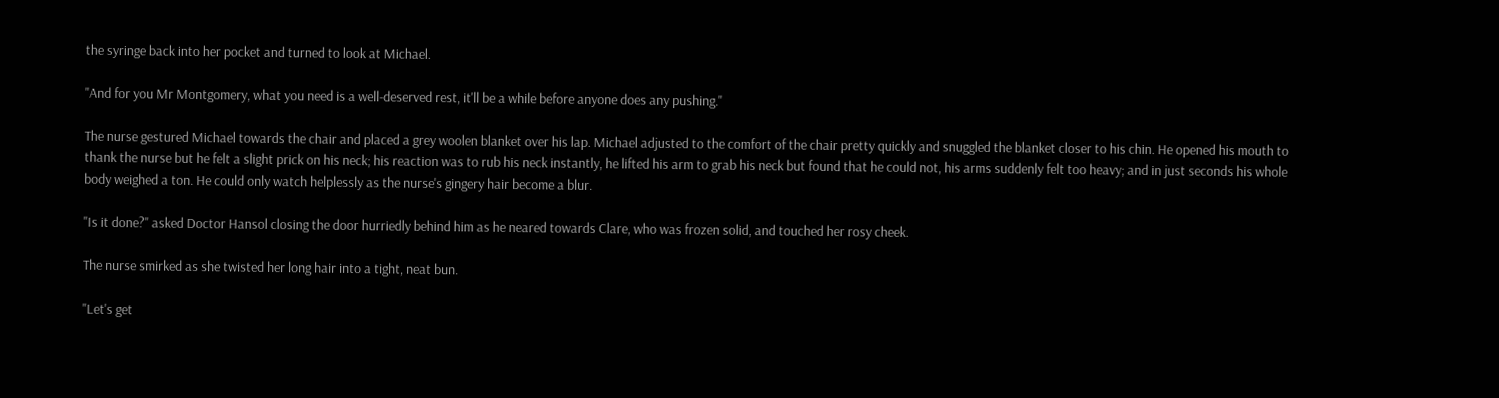the syringe back into her pocket and turned to look at Michael.

"And for you Mr Montgomery, what you need is a well-deserved rest, it'll be a while before anyone does any pushing."

The nurse gestured Michael towards the chair and placed a grey woolen blanket over his lap. Michael adjusted to the comfort of the chair pretty quickly and snuggled the blanket closer to his chin. He opened his mouth to thank the nurse but he felt a slight prick on his neck; his reaction was to rub his neck instantly, he lifted his arm to grab his neck but found that he could not, his arms suddenly felt too heavy; and in just seconds his whole body weighed a ton. He could only watch helplessly as the nurse's gingery hair become a blur.

"Is it done?" asked Doctor Hansol closing the door hurriedly behind him as he neared towards Clare, who was frozen solid, and touched her rosy cheek.

The nurse smirked as she twisted her long hair into a tight, neat bun.

"Let's get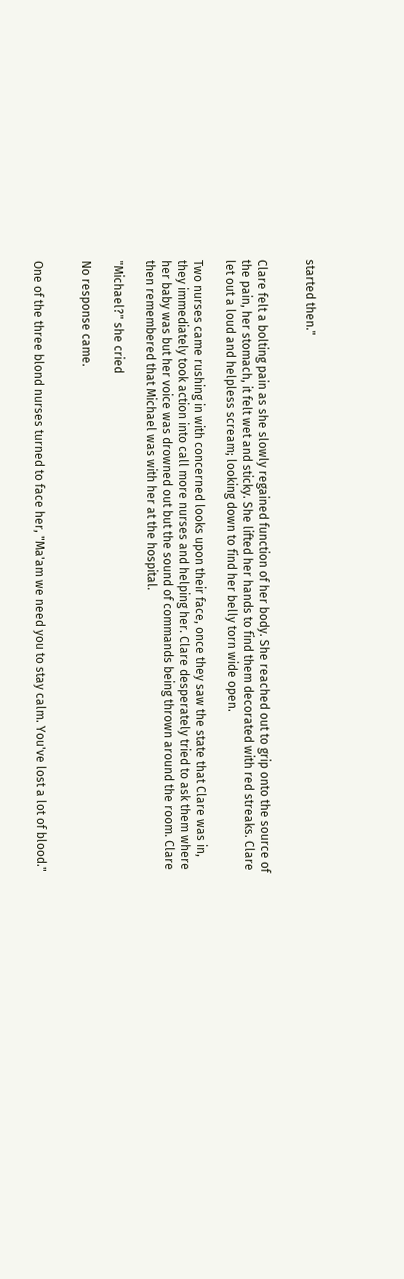started then."


Clare felt a bolting pain as she slowly regained function of her body. She reached out to grip onto the source of the pain, her stomach, it felt wet and sticky. She lifted her hands to find them decorated with red streaks. Clare let out a loud and helpless scream; looking down to find her belly torn wide open.

Two nurses came rushing in with concerned looks upon their face, once they saw the state that Clare was in, they immediately took action into call more nurses and helping her. Clare desperately tried to ask them where her baby was but her voice was drowned out but the sound of commands being thrown around the room. Clare then remembered that Michael was with her at the hospital.

"Michael?" she cried

No response came.


One of the three blond nurses turned to face her, "Ma'am we need you to stay calm. You've lost a lot of blood."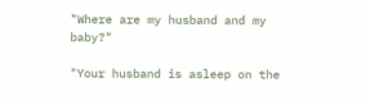"Where are my husband and my baby?"

"Your husband is asleep on the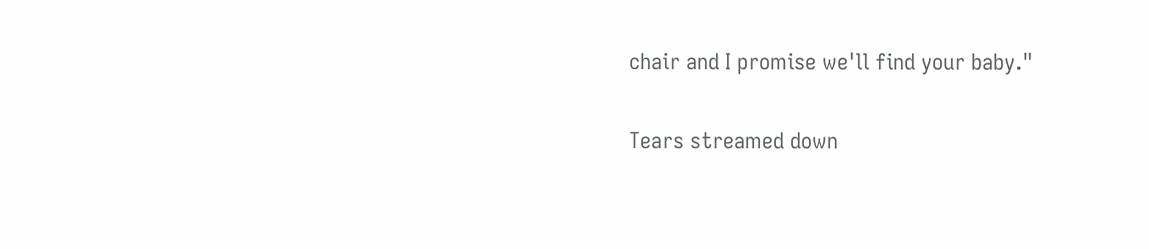chair and I promise we'll find your baby."

Tears streamed down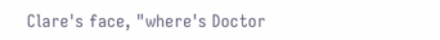Clare's face, "where's Doctor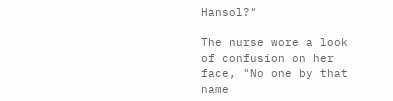Hansol?"

The nurse wore a look of confusion on her face, "No one by that name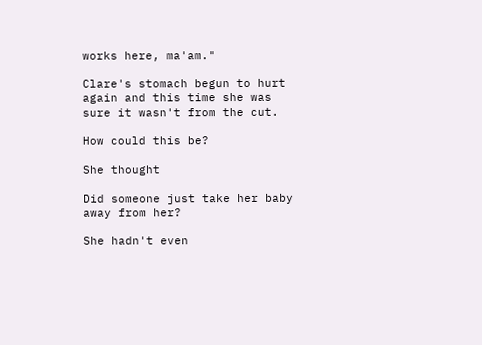works here, ma'am."

Clare's stomach begun to hurt again and this time she was sure it wasn't from the cut.

How could this be?

She thought

Did someone just take her baby away from her?

She hadn't even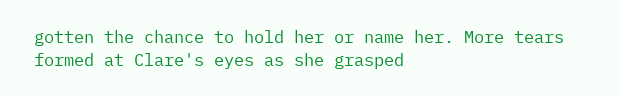gotten the chance to hold her or name her. More tears formed at Clare's eyes as she grasped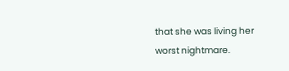that she was living her worst nightmare.